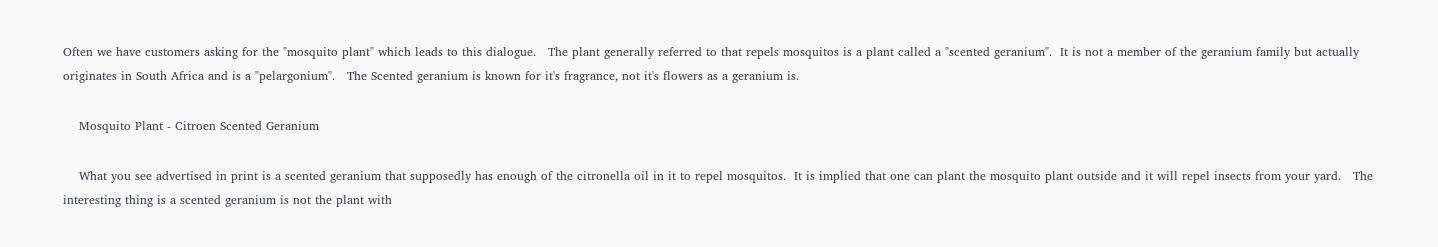Often we have customers asking for the "mosquito plant" which leads to this dialogue.   The plant generally referred to that repels mosquitos is a plant called a "scented geranium".  It is not a member of the geranium family but actually originates in South Africa and is a "pelargonium".   The Scented geranium is known for it's fragrance, not it's flowers as a geranium is.

    Mosquito Plant - Citroen Scented Geranium

    What you see advertised in print is a scented geranium that supposedly has enough of the citronella oil in it to repel mosquitos.  It is implied that one can plant the mosquito plant outside and it will repel insects from your yard.   The interesting thing is a scented geranium is not the plant with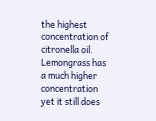the highest concentration of citronella oil.  Lemongrass has a much higher concentration yet it still does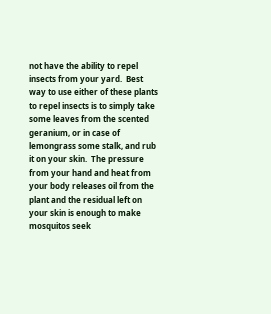not have the ability to repel insects from your yard.  Best way to use either of these plants to repel insects is to simply take some leaves from the scented geranium, or in case of lemongrass some stalk, and rub it on your skin.  The pressure from your hand and heat from your body releases oil from the plant and the residual left on your skin is enough to make mosquitos seek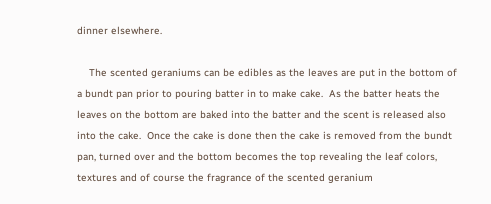dinner elsewhere.

    The scented geraniums can be edibles as the leaves are put in the bottom of a bundt pan prior to pouring batter in to make cake.  As the batter heats the leaves on the bottom are baked into the batter and the scent is released also into the cake.  Once the cake is done then the cake is removed from the bundt pan, turned over and the bottom becomes the top revealing the leaf colors, textures and of course the fragrance of the scented geranium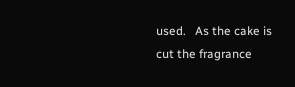used.   As the cake is cut the fragrance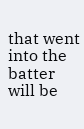that went into the batter will be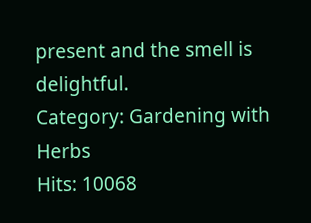present and the smell is delightful.
Category: Gardening with Herbs
Hits: 10068